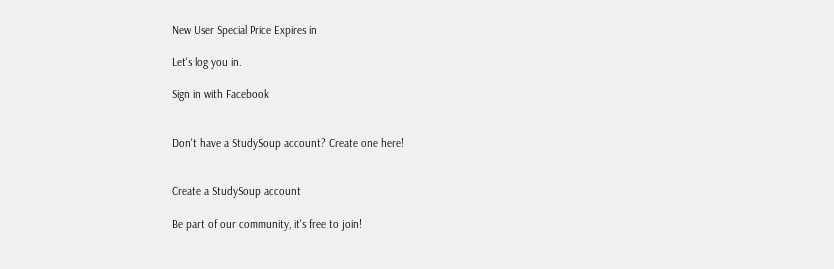New User Special Price Expires in

Let's log you in.

Sign in with Facebook


Don't have a StudySoup account? Create one here!


Create a StudySoup account

Be part of our community, it's free to join!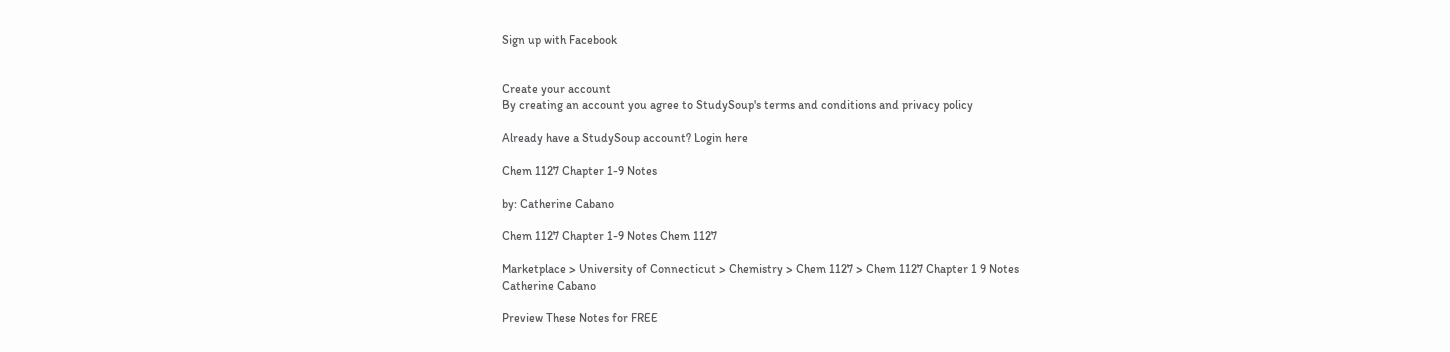Sign up with Facebook


Create your account
By creating an account you agree to StudySoup's terms and conditions and privacy policy

Already have a StudySoup account? Login here

Chem 1127 Chapter 1-9 Notes

by: Catherine Cabano

Chem 1127 Chapter 1-9 Notes Chem 1127

Marketplace > University of Connecticut > Chemistry > Chem 1127 > Chem 1127 Chapter 1 9 Notes
Catherine Cabano

Preview These Notes for FREE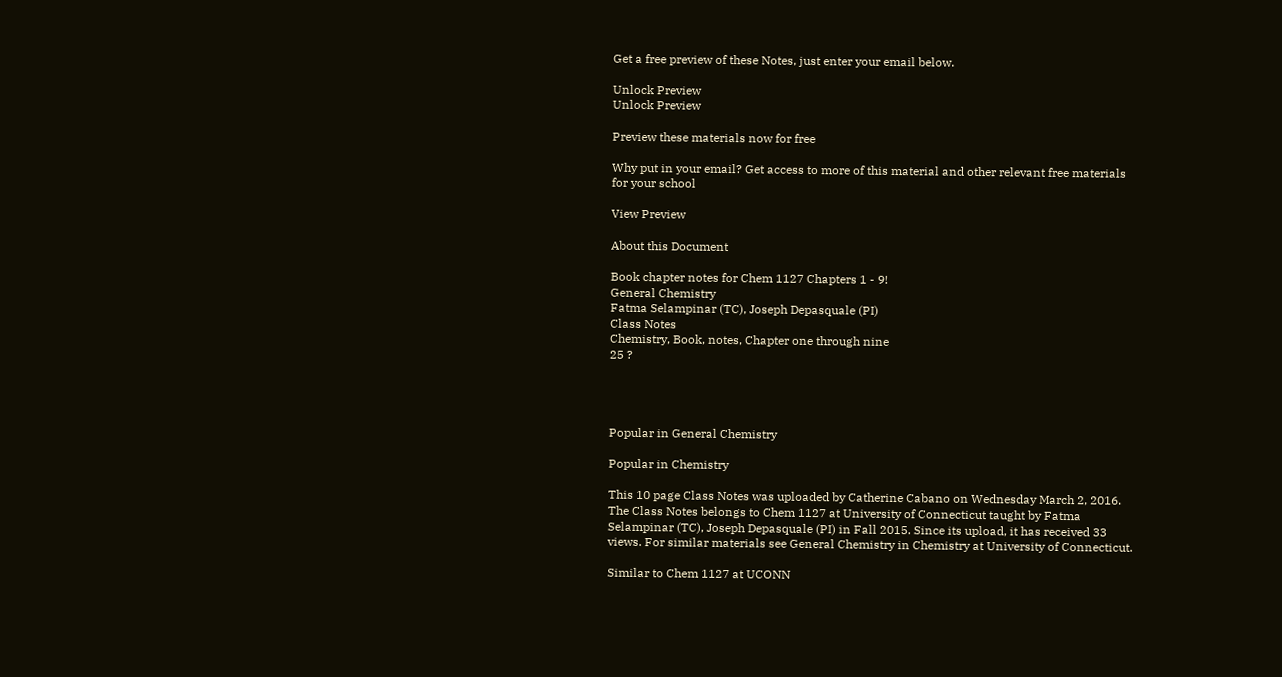Get a free preview of these Notes, just enter your email below.

Unlock Preview
Unlock Preview

Preview these materials now for free

Why put in your email? Get access to more of this material and other relevant free materials for your school

View Preview

About this Document

Book chapter notes for Chem 1127 Chapters 1 - 9!
General Chemistry
Fatma Selampinar (TC), Joseph Depasquale (PI)
Class Notes
Chemistry, Book, notes, Chapter one through nine
25 ?




Popular in General Chemistry

Popular in Chemistry

This 10 page Class Notes was uploaded by Catherine Cabano on Wednesday March 2, 2016. The Class Notes belongs to Chem 1127 at University of Connecticut taught by Fatma Selampinar (TC), Joseph Depasquale (PI) in Fall 2015. Since its upload, it has received 33 views. For similar materials see General Chemistry in Chemistry at University of Connecticut.

Similar to Chem 1127 at UCONN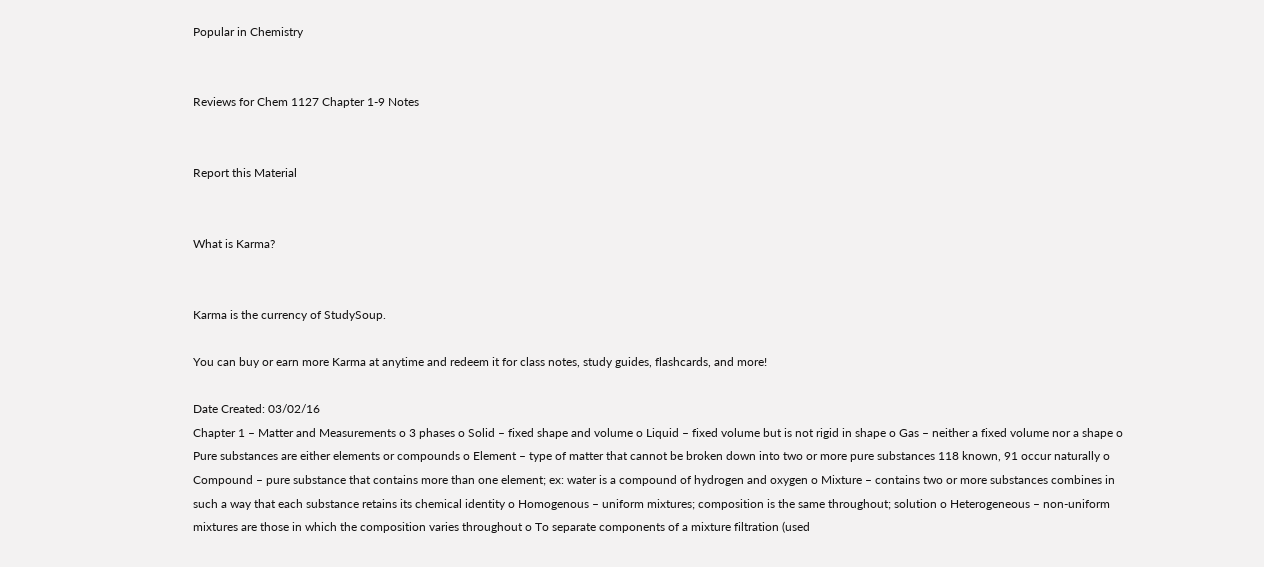Popular in Chemistry


Reviews for Chem 1127 Chapter 1-9 Notes


Report this Material


What is Karma?


Karma is the currency of StudySoup.

You can buy or earn more Karma at anytime and redeem it for class notes, study guides, flashcards, and more!

Date Created: 03/02/16
Chapter 1 – Matter and Measurements o 3 phases o Solid – fixed shape and volume o Liquid – fixed volume but is not rigid in shape o Gas – neither a fixed volume nor a shape o Pure substances are either elements or compounds o Element – type of matter that cannot be broken down into two or more pure substances 118 known, 91 occur naturally o Compound – pure substance that contains more than one element; ex: water is a compound of hydrogen and oxygen o Mixture – contains two or more substances combines in such a way that each substance retains its chemical identity o Homogenous – uniform mixtures; composition is the same throughout; solution o Heterogeneous – non-uniform mixtures are those in which the composition varies throughout o To separate components of a mixture filtration (used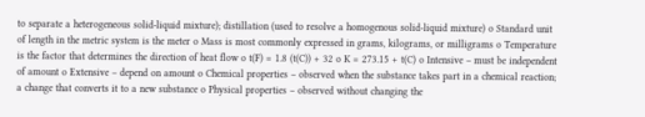to separate a heterogeneous solid-liquid mixture); distillation (used to resolve a homogenous solid-liquid mixture) o Standard unit of length in the metric system is the meter o Mass is most commonly expressed in grams, kilograms, or milligrams o Temperature is the factor that determines the direction of heat flow o t(F) = 1.8 (t(C)) + 32 o K = 273.15 + t(C) o Intensive – must be independent of amount o Extensive – depend on amount o Chemical properties – observed when the substance takes part in a chemical reaction; a change that converts it to a new substance o Physical properties – observed without changing the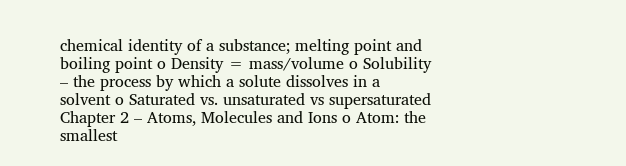chemical identity of a substance; melting point and boiling point o Density = mass/volume o Solubility – the process by which a solute dissolves in a solvent o Saturated vs. unsaturated vs supersaturated Chapter 2 – Atoms, Molecules and Ions o Atom: the smallest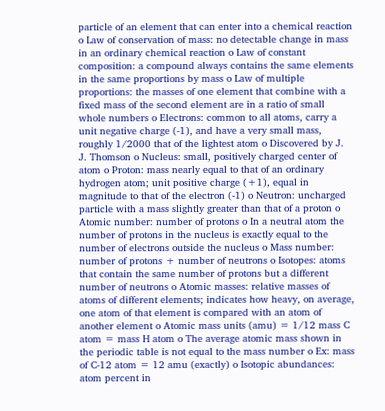particle of an element that can enter into a chemical reaction o Law of conservation of mass: no detectable change in mass in an ordinary chemical reaction o Law of constant composition: a compound always contains the same elements in the same proportions by mass o Law of multiple proportions: the masses of one element that combine with a fixed mass of the second element are in a ratio of small whole numbers o Electrons: common to all atoms, carry a unit negative charge (-1), and have a very small mass, roughly 1/2000 that of the lightest atom o Discovered by J. J. Thomson o Nucleus: small, positively charged center of atom o Proton: mass nearly equal to that of an ordinary hydrogen atom; unit positive charge (+1), equal in magnitude to that of the electron (-1) o Neutron: uncharged particle with a mass slightly greater than that of a proton o Atomic number: number of protons o In a neutral atom the number of protons in the nucleus is exactly equal to the number of electrons outside the nucleus o Mass number: number of protons + number of neutrons o Isotopes: atoms that contain the same number of protons but a different number of neutrons o Atomic masses: relative masses of atoms of different elements; indicates how heavy, on average, one atom of that element is compared with an atom of another element o Atomic mass units (amu) = 1/12 mass C atom = mass H atom o The average atomic mass shown in the periodic table is not equal to the mass number o Ex: mass of C-12 atom = 12 amu (exactly) o Isotopic abundances: atom percent in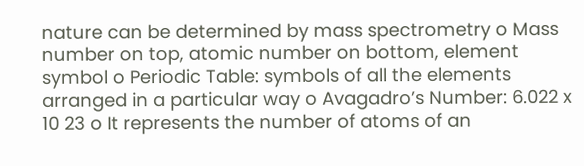nature can be determined by mass spectrometry o Mass number on top, atomic number on bottom, element symbol o Periodic Table: symbols of all the elements arranged in a particular way o Avagadro’s Number: 6.022 x 10 23 o It represents the number of atoms of an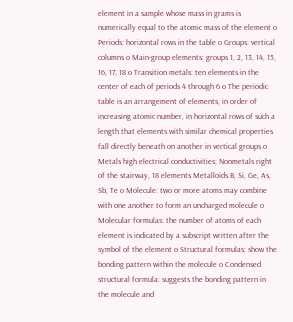element in a sample whose mass in grams is numerically equal to the atomic mass of the element o Periods: horizontal rows in the table o Groups: vertical columns o Main-group elements: groups 1, 2, 13, 14, 15, 16, 17, 18 o Transition metals: ten elements in the center of each of periods 4 through 6 o The periodic table is an arrangement of elements, in order of increasing atomic number, in horizontal rows of such a length that elements with similar chemical properties fall directly beneath on another in vertical groups o Metals high electrical conductivities; Nonmetals right of the stairway, 18 elements Metalloids B, Si, Ge, As, Sb, Te o Molecule: two or more atoms may combine with one another to form an uncharged molecule o Molecular formulas: the number of atoms of each element is indicated by a subscript written after the symbol of the element o Structural formulas: show the bonding pattern within the molecule o Condensed structural formula: suggests the bonding pattern in the molecule and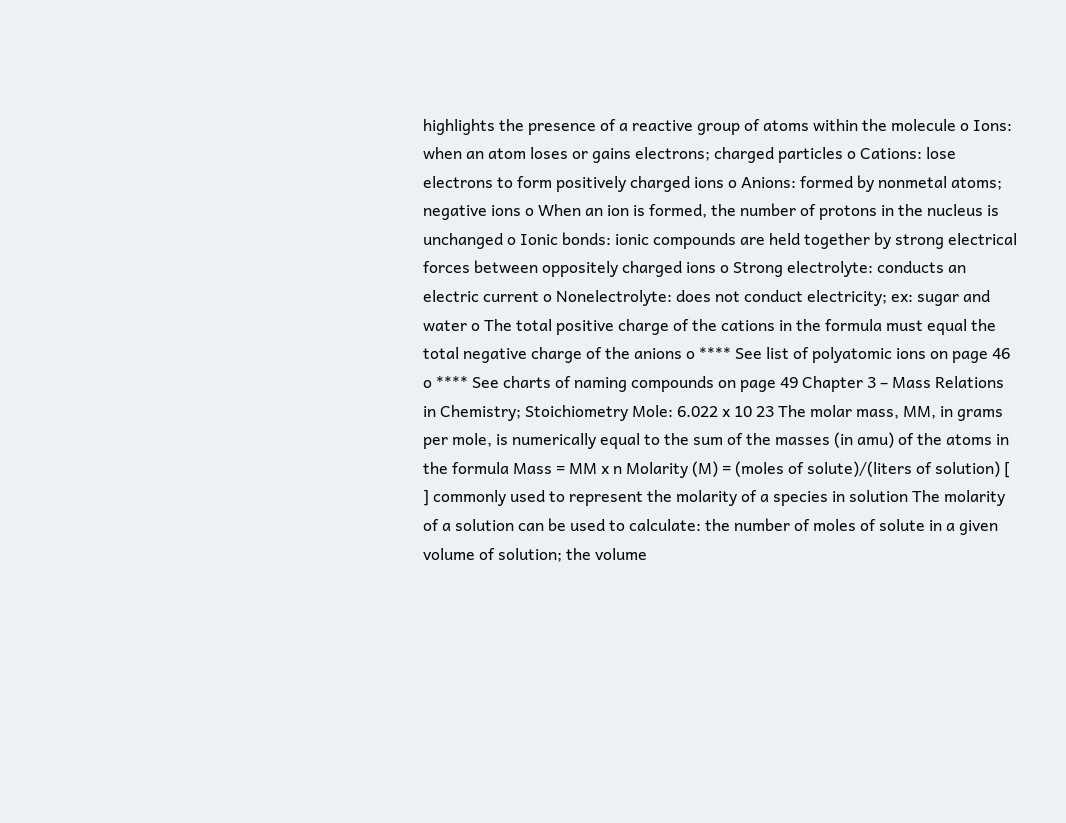highlights the presence of a reactive group of atoms within the molecule o Ions: when an atom loses or gains electrons; charged particles o Cations: lose electrons to form positively charged ions o Anions: formed by nonmetal atoms; negative ions o When an ion is formed, the number of protons in the nucleus is unchanged o Ionic bonds: ionic compounds are held together by strong electrical forces between oppositely charged ions o Strong electrolyte: conducts an electric current o Nonelectrolyte: does not conduct electricity; ex: sugar and water o The total positive charge of the cations in the formula must equal the total negative charge of the anions o **** See list of polyatomic ions on page 46 o **** See charts of naming compounds on page 49 Chapter 3 – Mass Relations in Chemistry; Stoichiometry Mole: 6.022 x 10 23 The molar mass, MM, in grams per mole, is numerically equal to the sum of the masses (in amu) of the atoms in the formula Mass = MM x n Molarity (M) = (moles of solute)/(liters of solution) [ ] commonly used to represent the molarity of a species in solution The molarity of a solution can be used to calculate: the number of moles of solute in a given volume of solution; the volume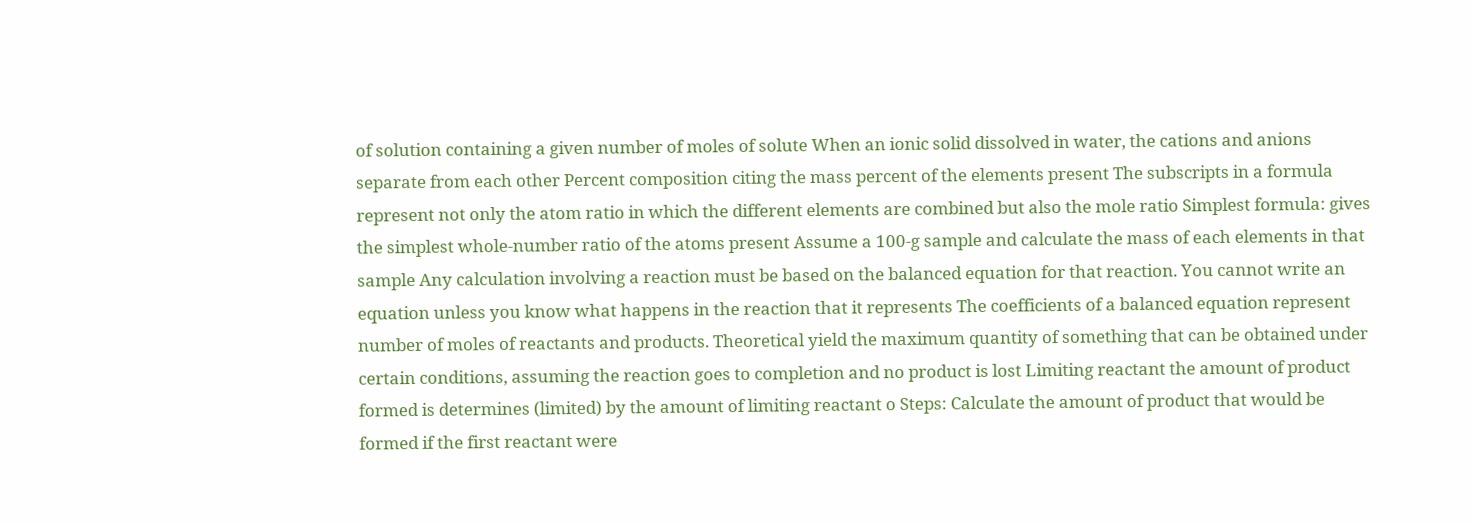of solution containing a given number of moles of solute When an ionic solid dissolved in water, the cations and anions separate from each other Percent composition citing the mass percent of the elements present The subscripts in a formula represent not only the atom ratio in which the different elements are combined but also the mole ratio Simplest formula: gives the simplest whole-number ratio of the atoms present Assume a 100-g sample and calculate the mass of each elements in that sample Any calculation involving a reaction must be based on the balanced equation for that reaction. You cannot write an equation unless you know what happens in the reaction that it represents The coefficients of a balanced equation represent number of moles of reactants and products. Theoretical yield the maximum quantity of something that can be obtained under certain conditions, assuming the reaction goes to completion and no product is lost Limiting reactant the amount of product formed is determines (limited) by the amount of limiting reactant o Steps: Calculate the amount of product that would be formed if the first reactant were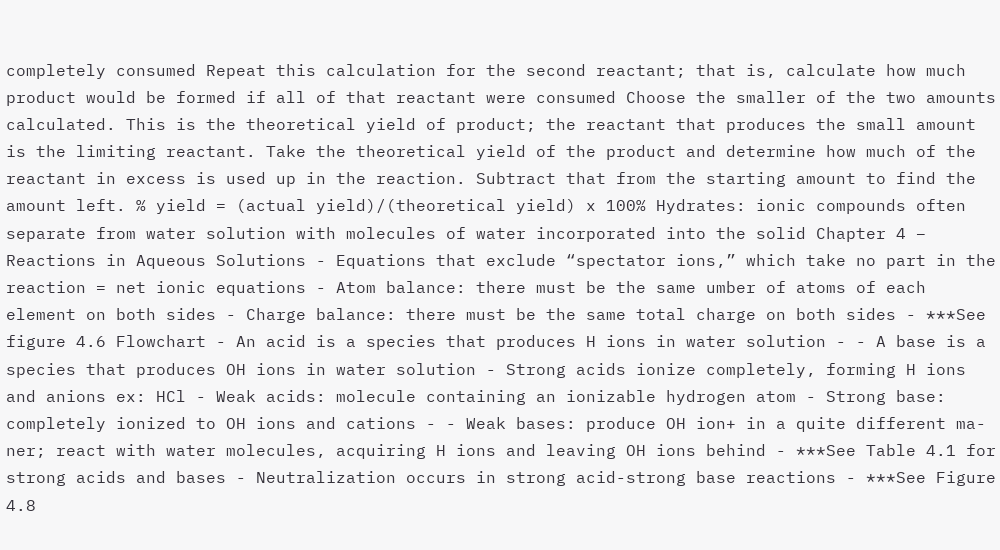completely consumed Repeat this calculation for the second reactant; that is, calculate how much product would be formed if all of that reactant were consumed Choose the smaller of the two amounts calculated. This is the theoretical yield of product; the reactant that produces the small amount is the limiting reactant. Take the theoretical yield of the product and determine how much of the reactant in excess is used up in the reaction. Subtract that from the starting amount to find the amount left. % yield = (actual yield)/(theoretical yield) x 100% Hydrates: ionic compounds often separate from water solution with molecules of water incorporated into the solid Chapter 4 – Reactions in Aqueous Solutions - Equations that exclude “spectator ions,” which take no part in the reaction = net ionic equations - Atom balance: there must be the same umber of atoms of each element on both sides - Charge balance: there must be the same total charge on both sides - ***See figure 4.6 Flowchart - An acid is a species that produces H ions in water solution - - A base is a species that produces OH ions in water solution - Strong acids ionize completely, forming H ions and anions ex: HCl - Weak acids: molecule containing an ionizable hydrogen atom - Strong base: completely ionized to OH ions and cations - - Weak bases: produce OH ion+ in a quite different ma-ner; react with water molecules, acquiring H ions and leaving OH ions behind - ***See Table 4.1 for strong acids and bases - Neutralization occurs in strong acid-strong base reactions - ***See Figure 4.8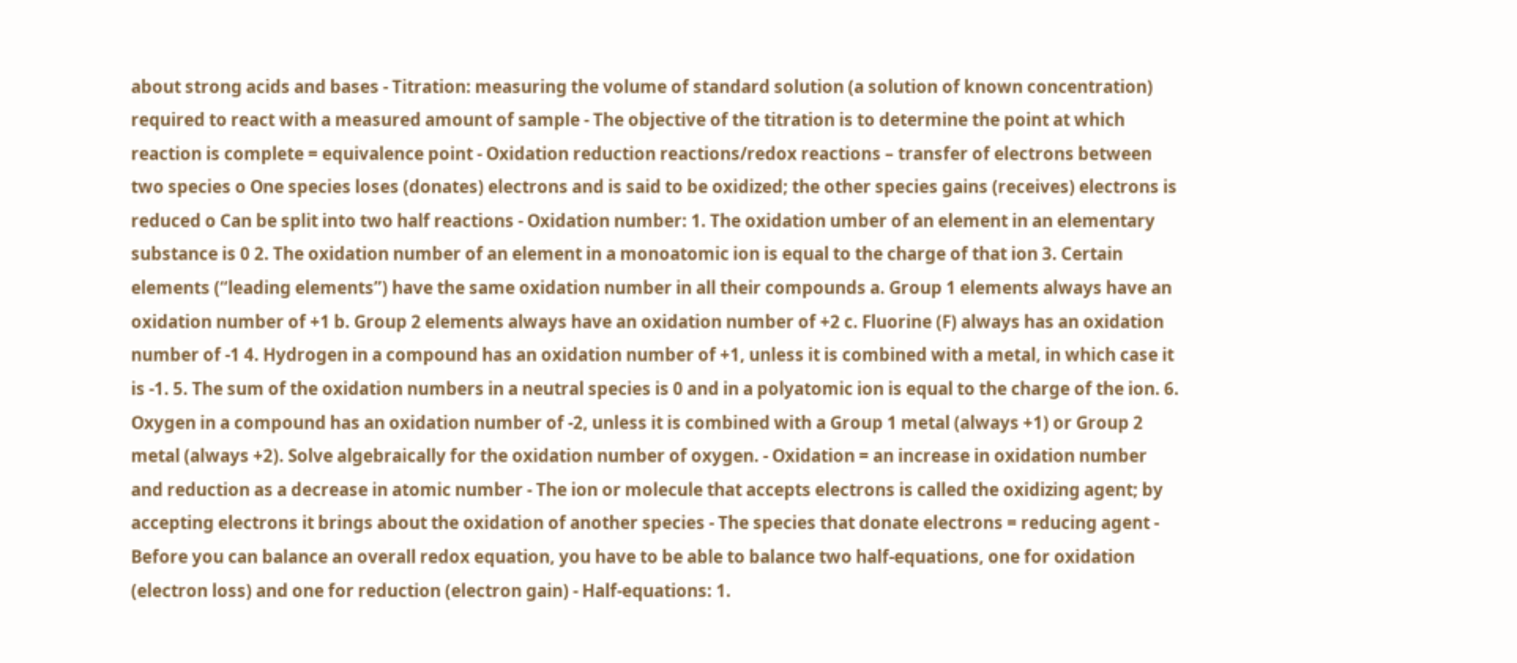about strong acids and bases - Titration: measuring the volume of standard solution (a solution of known concentration) required to react with a measured amount of sample - The objective of the titration is to determine the point at which reaction is complete = equivalence point - Oxidation reduction reactions/redox reactions – transfer of electrons between two species o One species loses (donates) electrons and is said to be oxidized; the other species gains (receives) electrons is reduced o Can be split into two half reactions - Oxidation number: 1. The oxidation umber of an element in an elementary substance is 0 2. The oxidation number of an element in a monoatomic ion is equal to the charge of that ion 3. Certain elements (“leading elements”) have the same oxidation number in all their compounds a. Group 1 elements always have an oxidation number of +1 b. Group 2 elements always have an oxidation number of +2 c. Fluorine (F) always has an oxidation number of -1 4. Hydrogen in a compound has an oxidation number of +1, unless it is combined with a metal, in which case it is -1. 5. The sum of the oxidation numbers in a neutral species is 0 and in a polyatomic ion is equal to the charge of the ion. 6. Oxygen in a compound has an oxidation number of -2, unless it is combined with a Group 1 metal (always +1) or Group 2 metal (always +2). Solve algebraically for the oxidation number of oxygen. - Oxidation = an increase in oxidation number and reduction as a decrease in atomic number - The ion or molecule that accepts electrons is called the oxidizing agent; by accepting electrons it brings about the oxidation of another species - The species that donate electrons = reducing agent - Before you can balance an overall redox equation, you have to be able to balance two half-equations, one for oxidation (electron loss) and one for reduction (electron gain) - Half-equations: 1.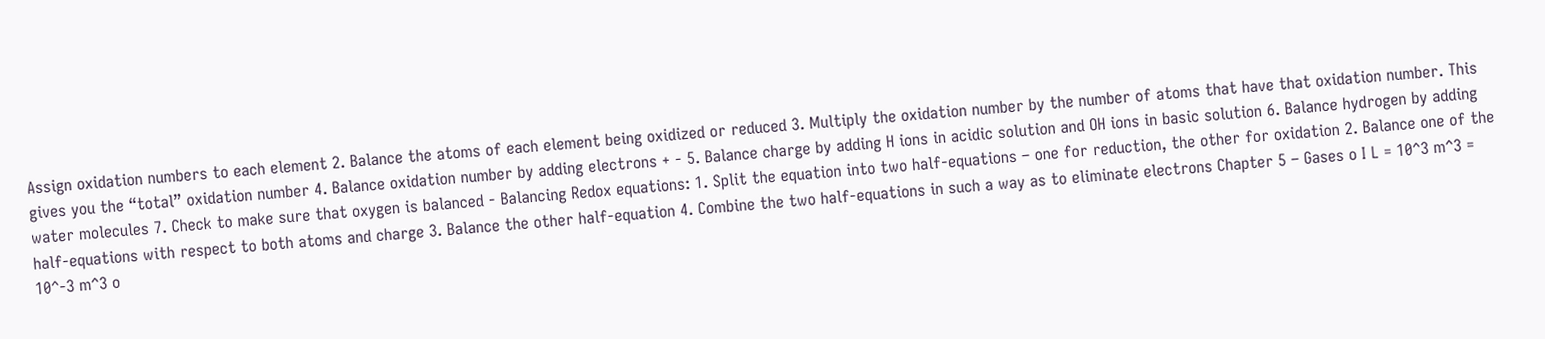Assign oxidation numbers to each element 2. Balance the atoms of each element being oxidized or reduced 3. Multiply the oxidation number by the number of atoms that have that oxidation number. This gives you the “total” oxidation number 4. Balance oxidation number by adding electrons + - 5. Balance charge by adding H ions in acidic solution and OH ions in basic solution 6. Balance hydrogen by adding water molecules 7. Check to make sure that oxygen is balanced - Balancing Redox equations: 1. Split the equation into two half-equations – one for reduction, the other for oxidation 2. Balance one of the half-equations with respect to both atoms and charge 3. Balance the other half-equation 4. Combine the two half-equations in such a way as to eliminate electrons Chapter 5 – Gases o I L = 10^3 m^3 = 10^-3 m^3 o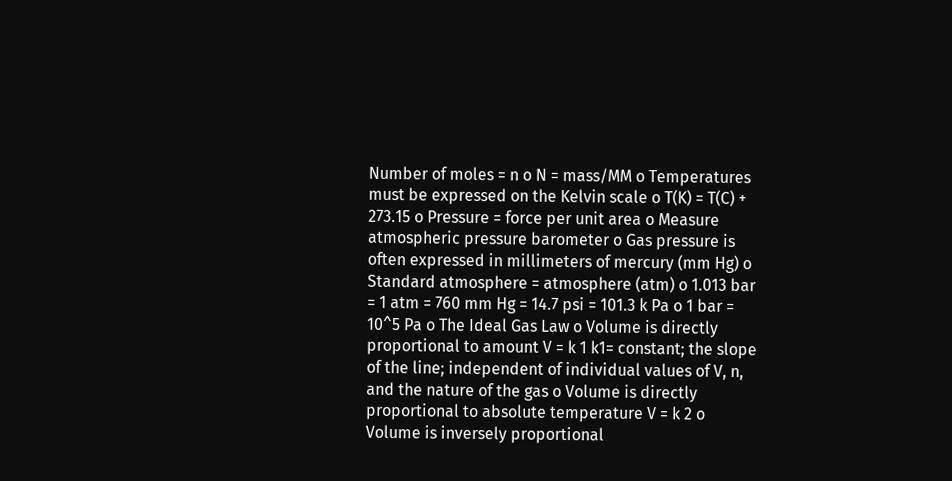Number of moles = n o N = mass/MM o Temperatures must be expressed on the Kelvin scale o T(K) = T(C) + 273.15 o Pressure = force per unit area o Measure atmospheric pressure barometer o Gas pressure is often expressed in millimeters of mercury (mm Hg) o Standard atmosphere = atmosphere (atm) o 1.013 bar = 1 atm = 760 mm Hg = 14.7 psi = 101.3 k Pa o 1 bar = 10^5 Pa o The Ideal Gas Law o Volume is directly proportional to amount V = k 1 k1= constant; the slope of the line; independent of individual values of V, n, and the nature of the gas o Volume is directly proportional to absolute temperature V = k 2 o Volume is inversely proportional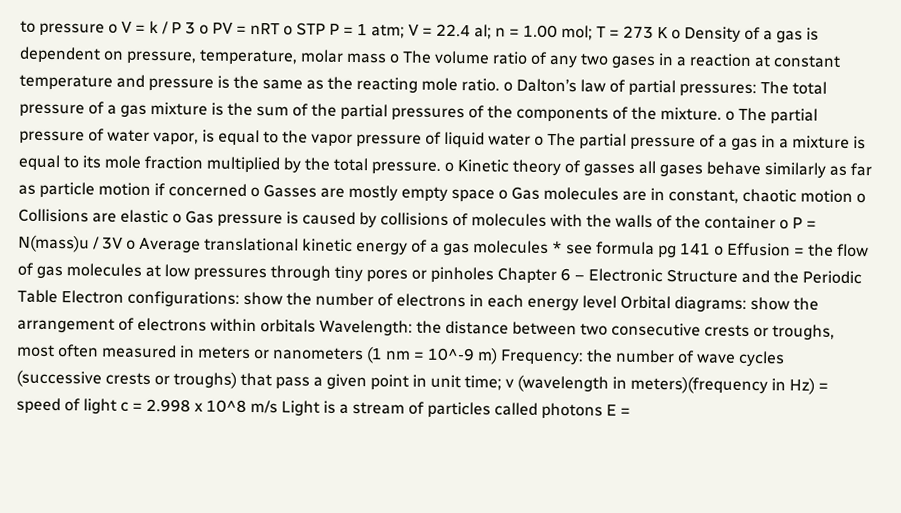to pressure o V = k / P 3 o PV = nRT o STP P = 1 atm; V = 22.4 al; n = 1.00 mol; T = 273 K o Density of a gas is dependent on pressure, temperature, molar mass o The volume ratio of any two gases in a reaction at constant temperature and pressure is the same as the reacting mole ratio. o Dalton’s law of partial pressures: The total pressure of a gas mixture is the sum of the partial pressures of the components of the mixture. o The partial pressure of water vapor, is equal to the vapor pressure of liquid water o The partial pressure of a gas in a mixture is equal to its mole fraction multiplied by the total pressure. o Kinetic theory of gasses all gases behave similarly as far as particle motion if concerned o Gasses are mostly empty space o Gas molecules are in constant, chaotic motion o Collisions are elastic o Gas pressure is caused by collisions of molecules with the walls of the container o P = N(mass)u / 3V o Average translational kinetic energy of a gas molecules * see formula pg 141 o Effusion = the flow of gas molecules at low pressures through tiny pores or pinholes Chapter 6 – Electronic Structure and the Periodic Table Electron configurations: show the number of electrons in each energy level Orbital diagrams: show the arrangement of electrons within orbitals Wavelength: the distance between two consecutive crests or troughs, most often measured in meters or nanometers (1 nm = 10^-9 m) Frequency: the number of wave cycles (successive crests or troughs) that pass a given point in unit time; v (wavelength in meters)(frequency in Hz) = speed of light c = 2.998 x 10^8 m/s Light is a stream of particles called photons E =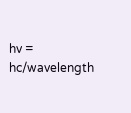hv = hc/wavelength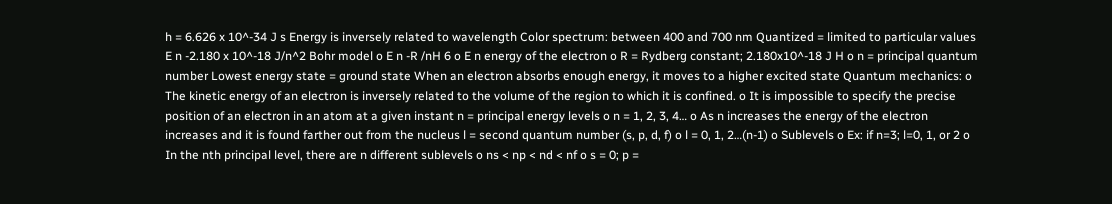h = 6.626 x 10^-34 J s Energy is inversely related to wavelength Color spectrum: between 400 and 700 nm Quantized = limited to particular values E n -2.180 x 10^-18 J/n^2 Bohr model o E n -R /nH 6 o E n energy of the electron o R = Rydberg constant; 2.180x10^-18 J H o n = principal quantum number Lowest energy state = ground state When an electron absorbs enough energy, it moves to a higher excited state Quantum mechanics: o The kinetic energy of an electron is inversely related to the volume of the region to which it is confined. o It is impossible to specify the precise position of an electron in an atom at a given instant n = principal energy levels o n = 1, 2, 3, 4… o As n increases the energy of the electron increases and it is found farther out from the nucleus l = second quantum number (s, p, d, f) o l = 0, 1, 2…(n-1) o Sublevels o Ex: if n=3; l=0, 1, or 2 o In the nth principal level, there are n different sublevels o ns < np < nd < nf o s = 0; p =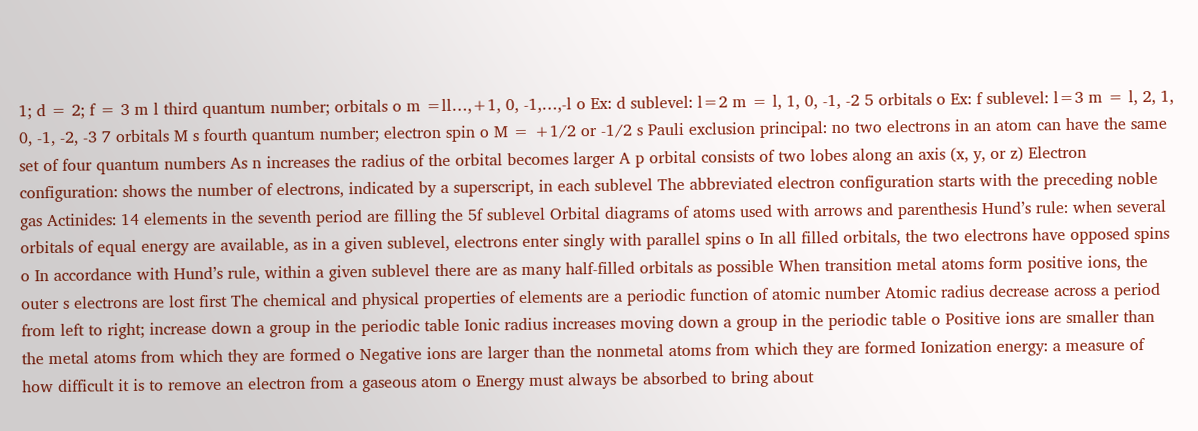1; d = 2; f = 3 m l third quantum number; orbitals o m =ll…,+1, 0, -1,…,-l o Ex: d sublevel: l=2 m = l, 1, 0, -1, -2 5 orbitals o Ex: f sublevel: l=3 m = l, 2, 1, 0, -1, -2, -3 7 orbitals M s fourth quantum number; electron spin o M = +1/2 or -1/2 s Pauli exclusion principal: no two electrons in an atom can have the same set of four quantum numbers As n increases the radius of the orbital becomes larger A p orbital consists of two lobes along an axis (x, y, or z) Electron configuration: shows the number of electrons, indicated by a superscript, in each sublevel The abbreviated electron configuration starts with the preceding noble gas Actinides: 14 elements in the seventh period are filling the 5f sublevel Orbital diagrams of atoms used with arrows and parenthesis Hund’s rule: when several orbitals of equal energy are available, as in a given sublevel, electrons enter singly with parallel spins o In all filled orbitals, the two electrons have opposed spins o In accordance with Hund’s rule, within a given sublevel there are as many half-filled orbitals as possible When transition metal atoms form positive ions, the outer s electrons are lost first The chemical and physical properties of elements are a periodic function of atomic number Atomic radius decrease across a period from left to right; increase down a group in the periodic table Ionic radius increases moving down a group in the periodic table o Positive ions are smaller than the metal atoms from which they are formed o Negative ions are larger than the nonmetal atoms from which they are formed Ionization energy: a measure of how difficult it is to remove an electron from a gaseous atom o Energy must always be absorbed to bring about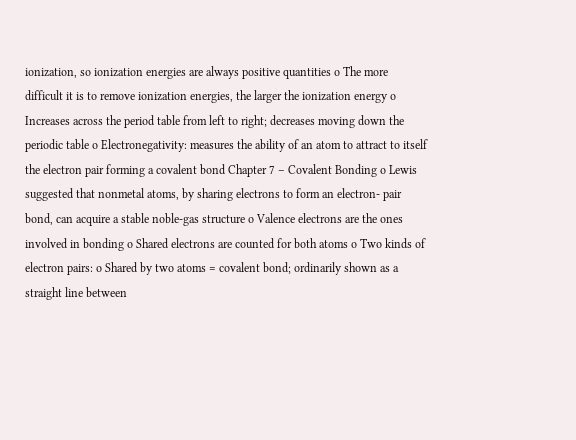ionization, so ionization energies are always positive quantities o The more difficult it is to remove ionization energies, the larger the ionization energy o Increases across the period table from left to right; decreases moving down the periodic table o Electronegativity: measures the ability of an atom to attract to itself the electron pair forming a covalent bond Chapter 7 – Covalent Bonding o Lewis suggested that nonmetal atoms, by sharing electrons to form an electron- pair bond, can acquire a stable noble-gas structure o Valence electrons are the ones involved in bonding o Shared electrons are counted for both atoms o Two kinds of electron pairs: o Shared by two atoms = covalent bond; ordinarily shown as a straight line between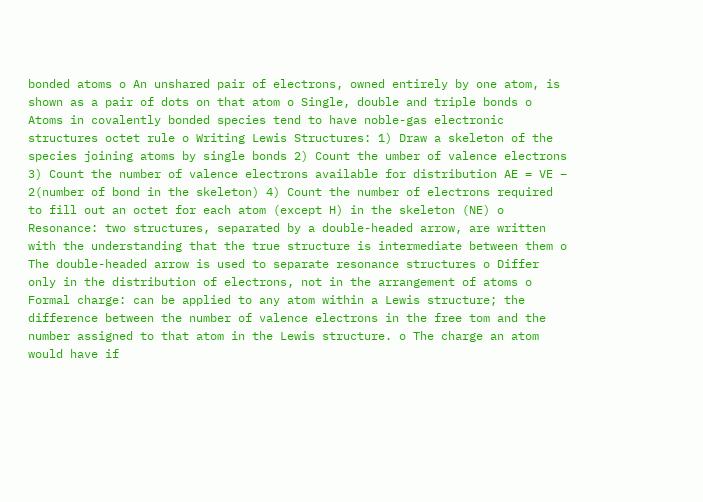bonded atoms o An unshared pair of electrons, owned entirely by one atom, is shown as a pair of dots on that atom o Single, double and triple bonds o Atoms in covalently bonded species tend to have noble-gas electronic structures octet rule o Writing Lewis Structures: 1) Draw a skeleton of the species joining atoms by single bonds 2) Count the umber of valence electrons 3) Count the number of valence electrons available for distribution AE = VE – 2(number of bond in the skeleton) 4) Count the number of electrons required to fill out an octet for each atom (except H) in the skeleton (NE) o Resonance: two structures, separated by a double-headed arrow, are written with the understanding that the true structure is intermediate between them o The double-headed arrow is used to separate resonance structures o Differ only in the distribution of electrons, not in the arrangement of atoms o Formal charge: can be applied to any atom within a Lewis structure; the difference between the number of valence electrons in the free tom and the number assigned to that atom in the Lewis structure. o The charge an atom would have if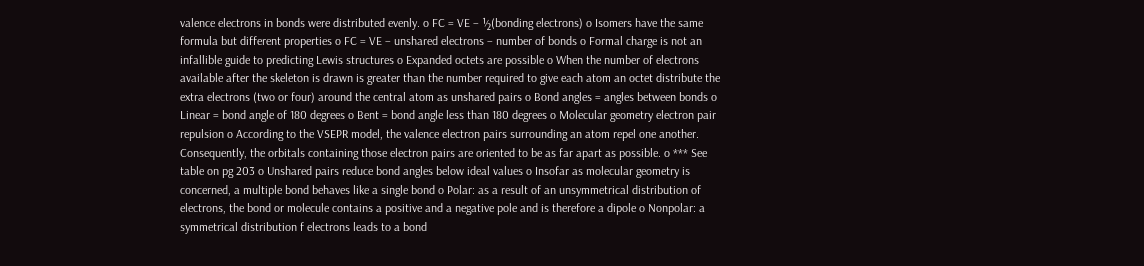valence electrons in bonds were distributed evenly. o FC = VE – ½(bonding electrons) o Isomers have the same formula but different properties o FC = VE – unshared electrons – number of bonds o Formal charge is not an infallible guide to predicting Lewis structures o Expanded octets are possible o When the number of electrons available after the skeleton is drawn is greater than the number required to give each atom an octet distribute the extra electrons (two or four) around the central atom as unshared pairs o Bond angles = angles between bonds o Linear = bond angle of 180 degrees o Bent = bond angle less than 180 degrees o Molecular geometry electron pair repulsion o According to the VSEPR model, the valence electron pairs surrounding an atom repel one another. Consequently, the orbitals containing those electron pairs are oriented to be as far apart as possible. o *** See table on pg 203 o Unshared pairs reduce bond angles below ideal values o Insofar as molecular geometry is concerned, a multiple bond behaves like a single bond o Polar: as a result of an unsymmetrical distribution of electrons, the bond or molecule contains a positive and a negative pole and is therefore a dipole o Nonpolar: a symmetrical distribution f electrons leads to a bond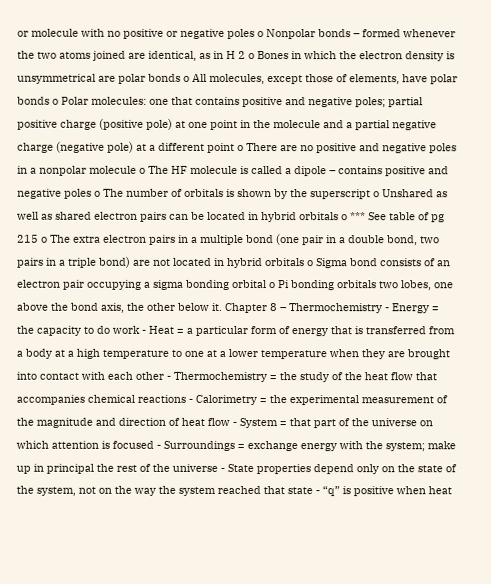or molecule with no positive or negative poles o Nonpolar bonds – formed whenever the two atoms joined are identical, as in H 2 o Bones in which the electron density is unsymmetrical are polar bonds o All molecules, except those of elements, have polar bonds o Polar molecules: one that contains positive and negative poles; partial positive charge (positive pole) at one point in the molecule and a partial negative charge (negative pole) at a different point o There are no positive and negative poles in a nonpolar molecule o The HF molecule is called a dipole – contains positive and negative poles o The number of orbitals is shown by the superscript o Unshared as well as shared electron pairs can be located in hybrid orbitals o *** See table of pg 215 o The extra electron pairs in a multiple bond (one pair in a double bond, two pairs in a triple bond) are not located in hybrid orbitals o Sigma bond consists of an electron pair occupying a sigma bonding orbital o Pi bonding orbitals two lobes, one above the bond axis, the other below it. Chapter 8 – Thermochemistry - Energy = the capacity to do work - Heat = a particular form of energy that is transferred from a body at a high temperature to one at a lower temperature when they are brought into contact with each other - Thermochemistry = the study of the heat flow that accompanies chemical reactions - Calorimetry = the experimental measurement of the magnitude and direction of heat flow - System = that part of the universe on which attention is focused - Surroundings = exchange energy with the system; make up in principal the rest of the universe - State properties depend only on the state of the system, not on the way the system reached that state - “q” is positive when heat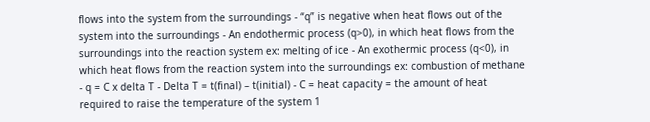flows into the system from the surroundings - “q” is negative when heat flows out of the system into the surroundings - An endothermic process (q>0), in which heat flows from the surroundings into the reaction system ex: melting of ice - An exothermic process (q<0), in which heat flows from the reaction system into the surroundings ex: combustion of methane - q = C x delta T - Delta T = t(final) – t(initial) - C = heat capacity = the amount of heat required to raise the temperature of the system 1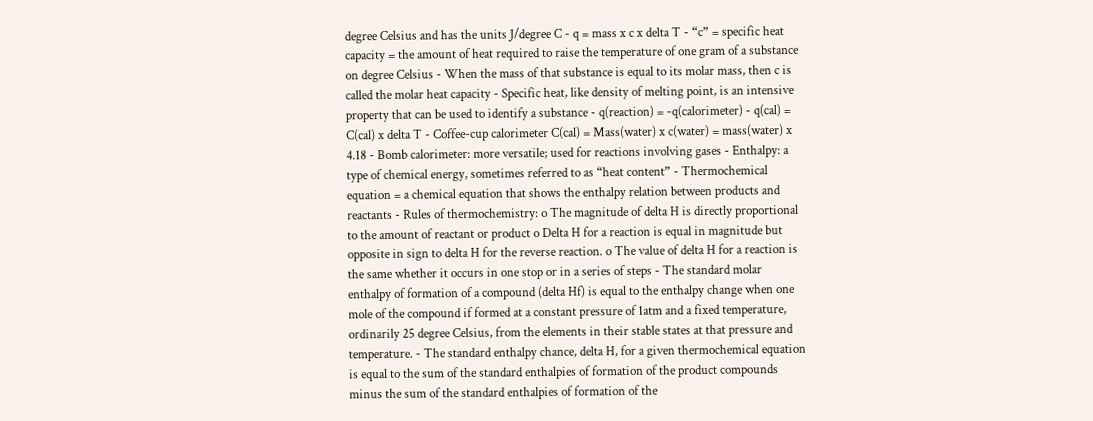degree Celsius and has the units J/degree C - q = mass x c x delta T - “c” = specific heat capacity = the amount of heat required to raise the temperature of one gram of a substance on degree Celsius - When the mass of that substance is equal to its molar mass, then c is called the molar heat capacity - Specific heat, like density of melting point, is an intensive property that can be used to identify a substance - q(reaction) = -q(calorimeter) - q(cal) = C(cal) x delta T - Coffee-cup calorimeter C(cal) = Mass(water) x c(water) = mass(water) x 4.18 - Bomb calorimeter: more versatile; used for reactions involving gases - Enthalpy: a type of chemical energy, sometimes referred to as “heat content” - Thermochemical equation = a chemical equation that shows the enthalpy relation between products and reactants - Rules of thermochemistry: o The magnitude of delta H is directly proportional to the amount of reactant or product o Delta H for a reaction is equal in magnitude but opposite in sign to delta H for the reverse reaction. o The value of delta H for a reaction is the same whether it occurs in one stop or in a series of steps - The standard molar enthalpy of formation of a compound (delta Hf) is equal to the enthalpy change when one mole of the compound if formed at a constant pressure of 1atm and a fixed temperature, ordinarily 25 degree Celsius, from the elements in their stable states at that pressure and temperature. - The standard enthalpy chance, delta H, for a given thermochemical equation is equal to the sum of the standard enthalpies of formation of the product compounds minus the sum of the standard enthalpies of formation of the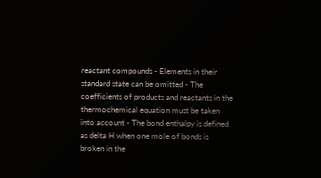reactant compounds - Elements in their standard state can be omitted - The coefficients of products and reactants in the thermochemical equation must be taken into account - The bond enthalpy is defined as delta H when one mole of bonds is broken in the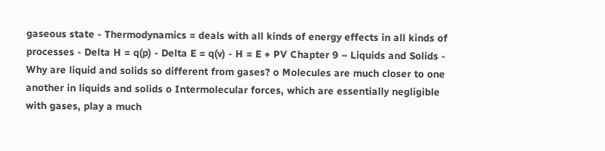gaseous state - Thermodynamics = deals with all kinds of energy effects in all kinds of processes - Delta H = q(p) - Delta E = q(v) - H = E + PV Chapter 9 – Liquids and Solids - Why are liquid and solids so different from gases? o Molecules are much closer to one another in liquids and solids o Intermolecular forces, which are essentially negligible with gases, play a much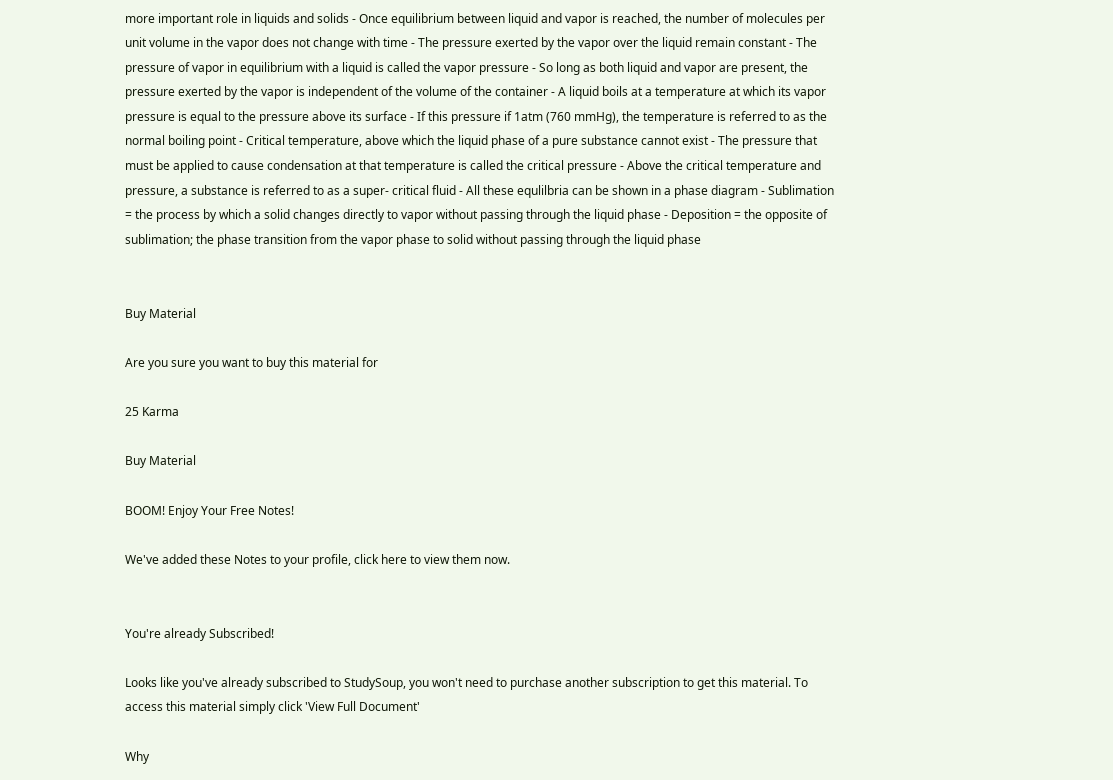more important role in liquids and solids - Once equilibrium between liquid and vapor is reached, the number of molecules per unit volume in the vapor does not change with time - The pressure exerted by the vapor over the liquid remain constant - The pressure of vapor in equilibrium with a liquid is called the vapor pressure - So long as both liquid and vapor are present, the pressure exerted by the vapor is independent of the volume of the container - A liquid boils at a temperature at which its vapor pressure is equal to the pressure above its surface - If this pressure if 1atm (760 mmHg), the temperature is referred to as the normal boiling point - Critical temperature, above which the liquid phase of a pure substance cannot exist - The pressure that must be applied to cause condensation at that temperature is called the critical pressure - Above the critical temperature and pressure, a substance is referred to as a super- critical fluid - All these equlilbria can be shown in a phase diagram - Sublimation = the process by which a solid changes directly to vapor without passing through the liquid phase - Deposition = the opposite of sublimation; the phase transition from the vapor phase to solid without passing through the liquid phase


Buy Material

Are you sure you want to buy this material for

25 Karma

Buy Material

BOOM! Enjoy Your Free Notes!

We've added these Notes to your profile, click here to view them now.


You're already Subscribed!

Looks like you've already subscribed to StudySoup, you won't need to purchase another subscription to get this material. To access this material simply click 'View Full Document'

Why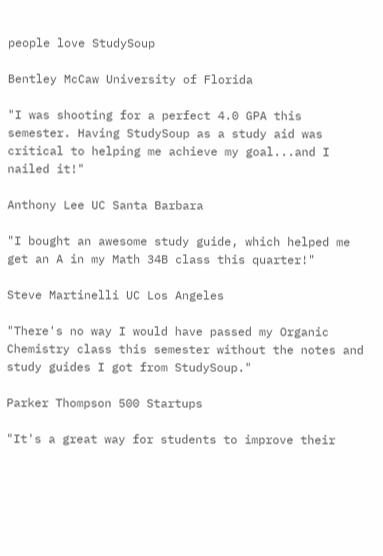people love StudySoup

Bentley McCaw University of Florida

"I was shooting for a perfect 4.0 GPA this semester. Having StudySoup as a study aid was critical to helping me achieve my goal...and I nailed it!"

Anthony Lee UC Santa Barbara

"I bought an awesome study guide, which helped me get an A in my Math 34B class this quarter!"

Steve Martinelli UC Los Angeles

"There's no way I would have passed my Organic Chemistry class this semester without the notes and study guides I got from StudySoup."

Parker Thompson 500 Startups

"It's a great way for students to improve their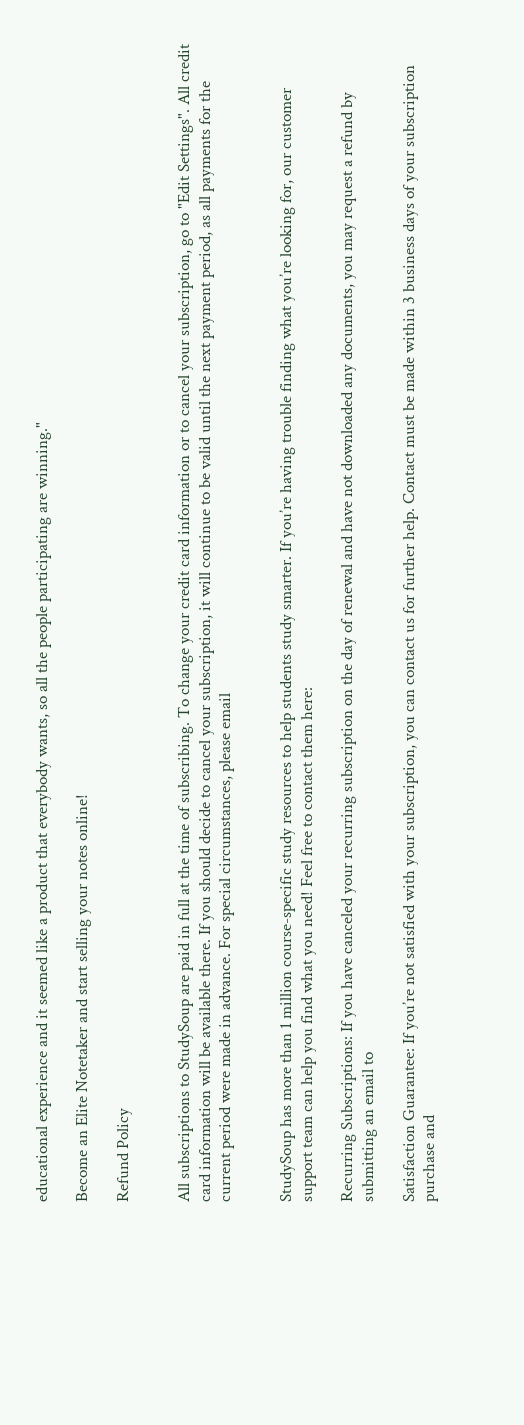educational experience and it seemed like a product that everybody wants, so all the people participating are winning."

Become an Elite Notetaker and start selling your notes online!

Refund Policy


All subscriptions to StudySoup are paid in full at the time of subscribing. To change your credit card information or to cancel your subscription, go to "Edit Settings". All credit card information will be available there. If you should decide to cancel your subscription, it will continue to be valid until the next payment period, as all payments for the current period were made in advance. For special circumstances, please email


StudySoup has more than 1 million course-specific study resources to help students study smarter. If you’re having trouble finding what you’re looking for, our customer support team can help you find what you need! Feel free to contact them here:

Recurring Subscriptions: If you have canceled your recurring subscription on the day of renewal and have not downloaded any documents, you may request a refund by submitting an email to

Satisfaction Guarantee: If you’re not satisfied with your subscription, you can contact us for further help. Contact must be made within 3 business days of your subscription purchase and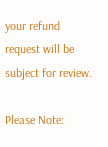your refund request will be subject for review.

Please Note: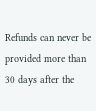Refunds can never be provided more than 30 days after the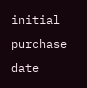initial purchase date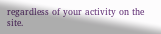regardless of your activity on the site.